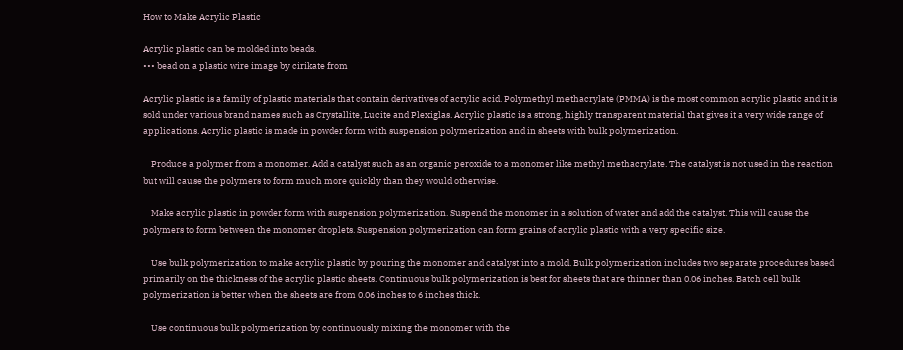How to Make Acrylic Plastic

Acrylic plastic can be molded into beads.
••• bead on a plastic wire image by cirikate from

Acrylic plastic is a family of plastic materials that contain derivatives of acrylic acid. Polymethyl methacrylate (PMMA) is the most common acrylic plastic and it is sold under various brand names such as Crystallite, Lucite and Plexiglas. Acrylic plastic is a strong, highly transparent material that gives it a very wide range of applications. Acrylic plastic is made in powder form with suspension polymerization and in sheets with bulk polymerization.

    Produce a polymer from a monomer. Add a catalyst such as an organic peroxide to a monomer like methyl methacrylate. The catalyst is not used in the reaction but will cause the polymers to form much more quickly than they would otherwise.

    Make acrylic plastic in powder form with suspension polymerization. Suspend the monomer in a solution of water and add the catalyst. This will cause the polymers to form between the monomer droplets. Suspension polymerization can form grains of acrylic plastic with a very specific size.

    Use bulk polymerization to make acrylic plastic by pouring the monomer and catalyst into a mold. Bulk polymerization includes two separate procedures based primarily on the thickness of the acrylic plastic sheets. Continuous bulk polymerization is best for sheets that are thinner than 0.06 inches. Batch cell bulk polymerization is better when the sheets are from 0.06 inches to 6 inches thick.

    Use continuous bulk polymerization by continuously mixing the monomer with the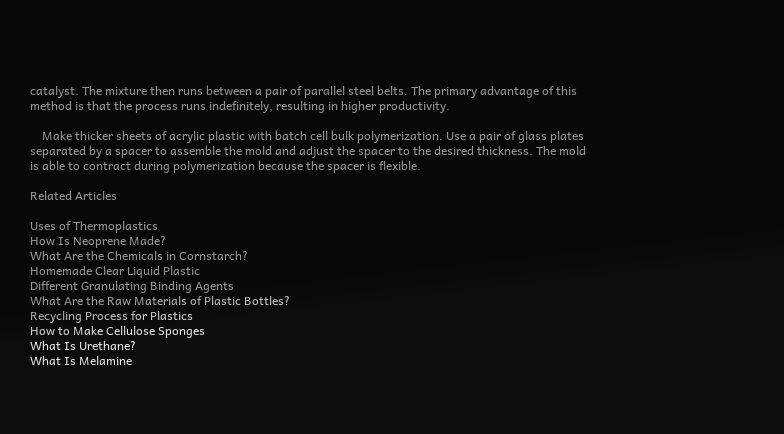catalyst. The mixture then runs between a pair of parallel steel belts. The primary advantage of this method is that the process runs indefinitely, resulting in higher productivity.

    Make thicker sheets of acrylic plastic with batch cell bulk polymerization. Use a pair of glass plates separated by a spacer to assemble the mold and adjust the spacer to the desired thickness. The mold is able to contract during polymerization because the spacer is flexible.

Related Articles

Uses of Thermoplastics
How Is Neoprene Made?
What Are the Chemicals in Cornstarch?
Homemade Clear Liquid Plastic
Different Granulating Binding Agents
What Are the Raw Materials of Plastic Bottles?
Recycling Process for Plastics
How to Make Cellulose Sponges
What Is Urethane?
What Is Melamine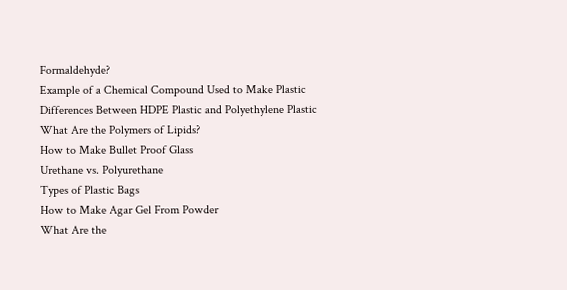Formaldehyde?
Example of a Chemical Compound Used to Make Plastic
Differences Between HDPE Plastic and Polyethylene Plastic
What Are the Polymers of Lipids?
How to Make Bullet Proof Glass
Urethane vs. Polyurethane
Types of Plastic Bags
How to Make Agar Gel From Powder
What Are the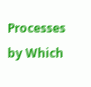Processes by Which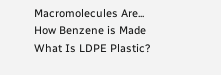Macromolecules Are...
How Benzene is Made
What Is LDPE Plastic?